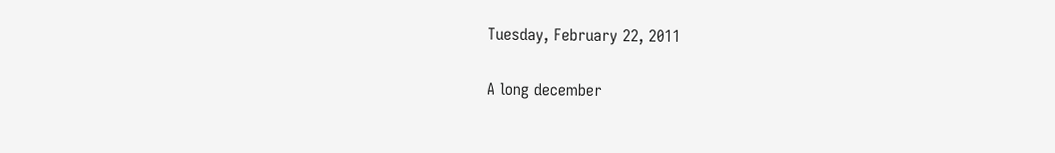Tuesday, February 22, 2011

A long december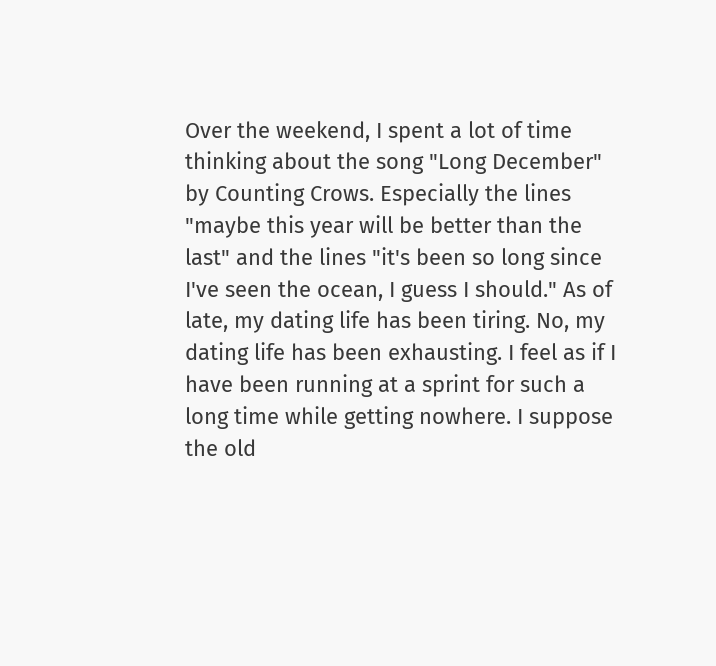Over the weekend, I spent a lot of time thinking about the song "Long December" by Counting Crows. Especially the lines "maybe this year will be better than the last" and the lines "it's been so long since I've seen the ocean, I guess I should." As of late, my dating life has been tiring. No, my dating life has been exhausting. I feel as if I have been running at a sprint for such a long time while getting nowhere. I suppose the old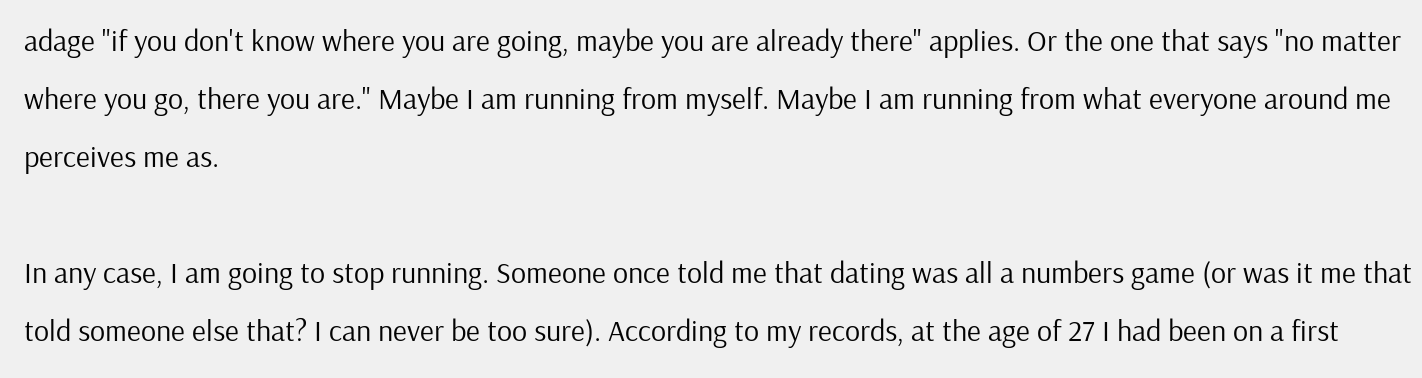adage "if you don't know where you are going, maybe you are already there" applies. Or the one that says "no matter where you go, there you are." Maybe I am running from myself. Maybe I am running from what everyone around me perceives me as.

In any case, I am going to stop running. Someone once told me that dating was all a numbers game (or was it me that told someone else that? I can never be too sure). According to my records, at the age of 27 I had been on a first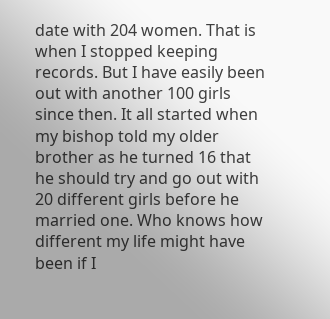date with 204 women. That is when I stopped keeping records. But I have easily been out with another 100 girls since then. It all started when my bishop told my older brother as he turned 16 that he should try and go out with 20 different girls before he married one. Who knows how different my life might have been if I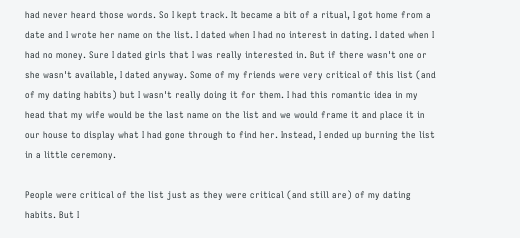had never heard those words. So I kept track. It became a bit of a ritual, I got home from a date and I wrote her name on the list. I dated when I had no interest in dating. I dated when I had no money. Sure I dated girls that I was really interested in. But if there wasn't one or she wasn't available, I dated anyway. Some of my friends were very critical of this list (and of my dating habits) but I wasn't really doing it for them. I had this romantic idea in my head that my wife would be the last name on the list and we would frame it and place it in our house to display what I had gone through to find her. Instead, I ended up burning the list in a little ceremony.

People were critical of the list just as they were critical (and still are) of my dating habits. But I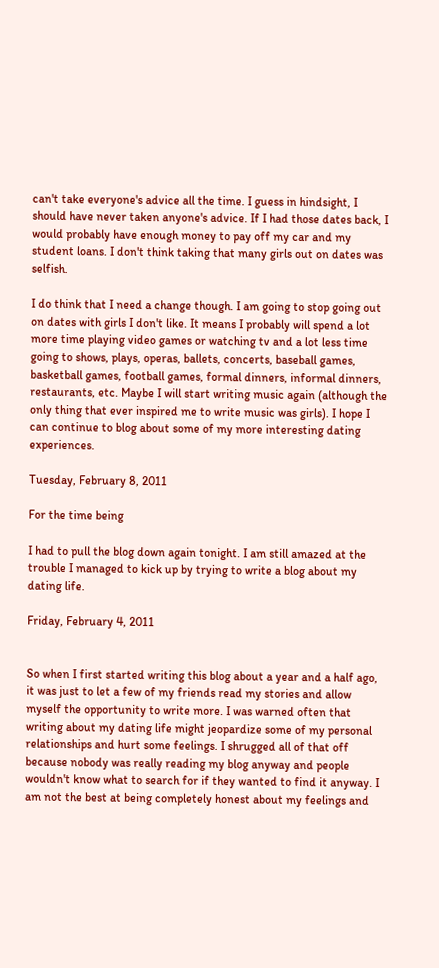can't take everyone's advice all the time. I guess in hindsight, I should have never taken anyone's advice. If I had those dates back, I would probably have enough money to pay off my car and my student loans. I don't think taking that many girls out on dates was selfish.

I do think that I need a change though. I am going to stop going out on dates with girls I don't like. It means I probably will spend a lot more time playing video games or watching tv and a lot less time going to shows, plays, operas, ballets, concerts, baseball games, basketball games, football games, formal dinners, informal dinners, restaurants, etc. Maybe I will start writing music again (although the only thing that ever inspired me to write music was girls). I hope I can continue to blog about some of my more interesting dating experiences.

Tuesday, February 8, 2011

For the time being

I had to pull the blog down again tonight. I am still amazed at the trouble I managed to kick up by trying to write a blog about my dating life.

Friday, February 4, 2011


So when I first started writing this blog about a year and a half ago, it was just to let a few of my friends read my stories and allow myself the opportunity to write more. I was warned often that writing about my dating life might jeopardize some of my personal relationships and hurt some feelings. I shrugged all of that off because nobody was really reading my blog anyway and people wouldn't know what to search for if they wanted to find it anyway. I am not the best at being completely honest about my feelings and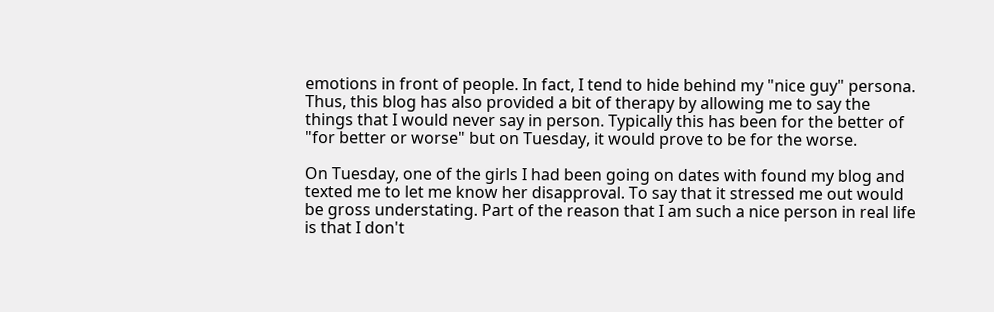emotions in front of people. In fact, I tend to hide behind my "nice guy" persona. Thus, this blog has also provided a bit of therapy by allowing me to say the things that I would never say in person. Typically this has been for the better of "for better or worse" but on Tuesday, it would prove to be for the worse.

On Tuesday, one of the girls I had been going on dates with found my blog and texted me to let me know her disapproval. To say that it stressed me out would be gross understating. Part of the reason that I am such a nice person in real life is that I don't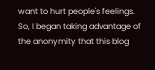want to hurt people's feelings. So, I began taking advantage of the anonymity that this blog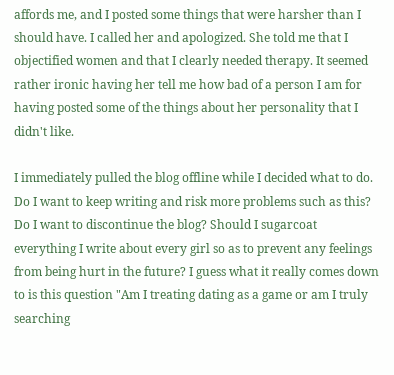affords me, and I posted some things that were harsher than I should have. I called her and apologized. She told me that I objectified women and that I clearly needed therapy. It seemed rather ironic having her tell me how bad of a person I am for having posted some of the things about her personality that I didn't like.

I immediately pulled the blog offline while I decided what to do. Do I want to keep writing and risk more problems such as this? Do I want to discontinue the blog? Should I sugarcoat everything I write about every girl so as to prevent any feelings from being hurt in the future? I guess what it really comes down to is this question "Am I treating dating as a game or am I truly searching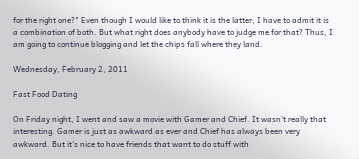for the right one?" Even though I would like to think it is the latter, I have to admit it is a combination of both. But what right does anybody have to judge me for that? Thus, I am going to continue blogging and let the chips fall where they land.

Wednesday, February 2, 2011

Fast Food Dating

On Friday night, I went and saw a movie with Gamer and Chief. It wasn't really that interesting. Gamer is just as awkward as ever and Chief has always been very awkward. But it's nice to have friends that want to do stuff with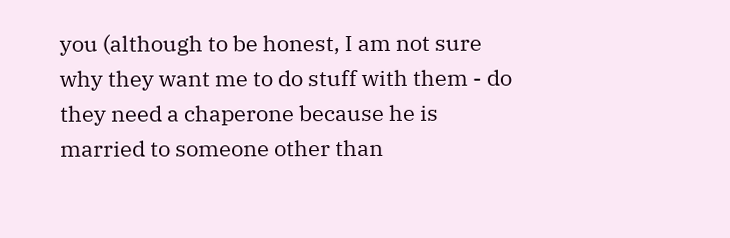you (although to be honest, I am not sure why they want me to do stuff with them - do they need a chaperone because he is married to someone other than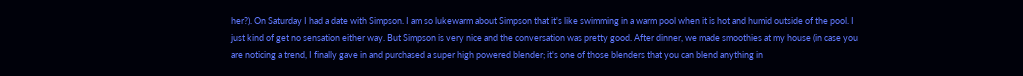her?). On Saturday I had a date with Simpson. I am so lukewarm about Simpson that it's like swimming in a warm pool when it is hot and humid outside of the pool. I just kind of get no sensation either way. But Simpson is very nice and the conversation was pretty good. After dinner, we made smoothies at my house (in case you are noticing a trend, I finally gave in and purchased a super high powered blender; it's one of those blenders that you can blend anything in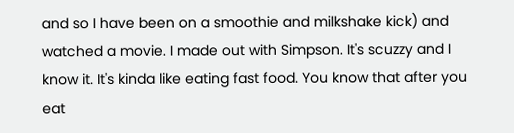and so I have been on a smoothie and milkshake kick) and watched a movie. I made out with Simpson. It's scuzzy and I know it. It's kinda like eating fast food. You know that after you eat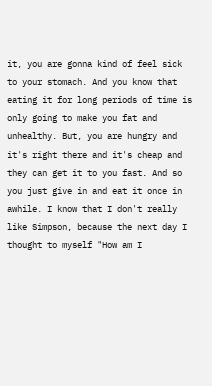it, you are gonna kind of feel sick to your stomach. And you know that eating it for long periods of time is only going to make you fat and unhealthy. But, you are hungry and it's right there and it's cheap and they can get it to you fast. And so you just give in and eat it once in awhile. I know that I don't really like Simpson, because the next day I thought to myself "How am I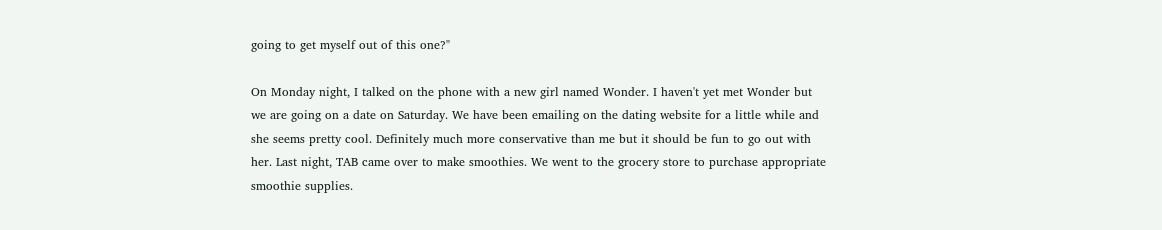going to get myself out of this one?"

On Monday night, I talked on the phone with a new girl named Wonder. I haven't yet met Wonder but we are going on a date on Saturday. We have been emailing on the dating website for a little while and she seems pretty cool. Definitely much more conservative than me but it should be fun to go out with her. Last night, TAB came over to make smoothies. We went to the grocery store to purchase appropriate smoothie supplies.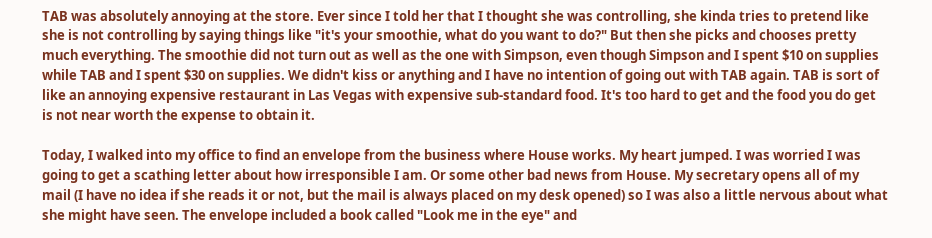TAB was absolutely annoying at the store. Ever since I told her that I thought she was controlling, she kinda tries to pretend like she is not controlling by saying things like "it's your smoothie, what do you want to do?" But then she picks and chooses pretty much everything. The smoothie did not turn out as well as the one with Simpson, even though Simpson and I spent $10 on supplies while TAB and I spent $30 on supplies. We didn't kiss or anything and I have no intention of going out with TAB again. TAB is sort of like an annoying expensive restaurant in Las Vegas with expensive sub-standard food. It's too hard to get and the food you do get is not near worth the expense to obtain it.

Today, I walked into my office to find an envelope from the business where House works. My heart jumped. I was worried I was going to get a scathing letter about how irresponsible I am. Or some other bad news from House. My secretary opens all of my mail (I have no idea if she reads it or not, but the mail is always placed on my desk opened) so I was also a little nervous about what she might have seen. The envelope included a book called "Look me in the eye" and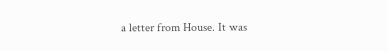a letter from House. It was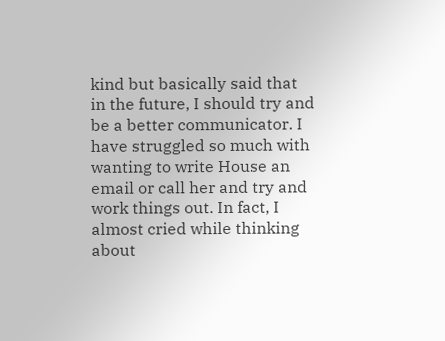kind but basically said that in the future, I should try and be a better communicator. I have struggled so much with wanting to write House an email or call her and try and work things out. In fact, I almost cried while thinking about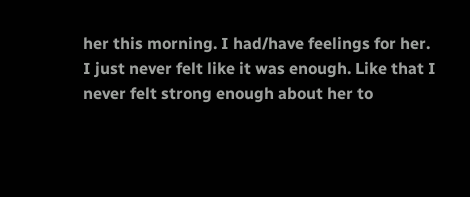her this morning. I had/have feelings for her. I just never felt like it was enough. Like that I never felt strong enough about her to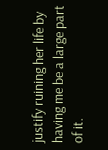justify ruining her life by having me be a large part of it.